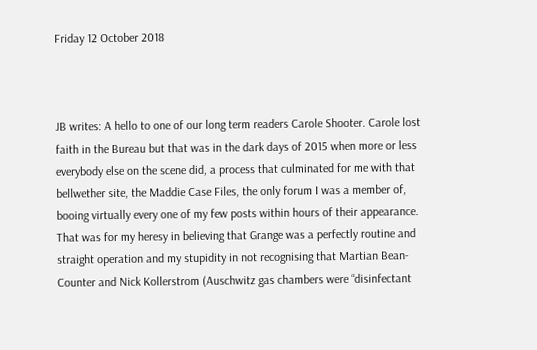Friday 12 October 2018



JB writes: A hello to one of our long term readers Carole Shooter. Carole lost faith in the Bureau but that was in the dark days of 2015 when more or less everybody else on the scene did, a process that culminated for me with that bellwether site, the Maddie Case Files, the only forum I was a member of, booing virtually every one of my few posts within hours of their appearance.
That was for my heresy in believing that Grange was a perfectly routine and  straight operation and my stupidity in not recognising that Martian Bean-Counter and Nick Kollerstrom (Auschwitz gas chambers were “disinfectant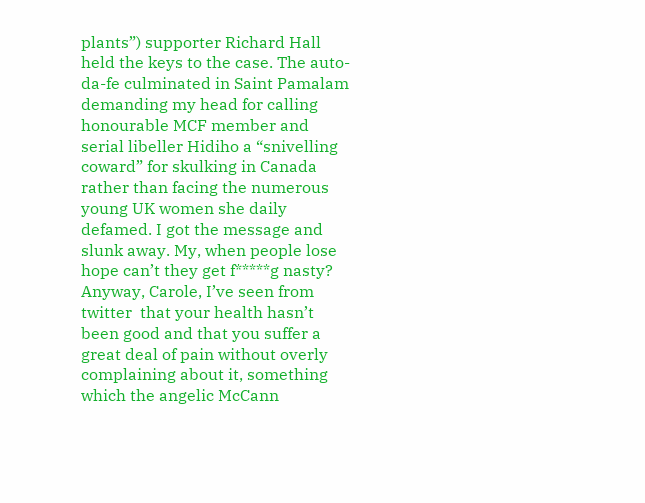plants”) supporter Richard Hall held the keys to the case. The auto-da-fe culminated in Saint Pamalam demanding my head for calling honourable MCF member and serial libeller Hidiho a “snivelling coward” for skulking in Canada rather than facing the numerous young UK women she daily defamed. I got the message and slunk away. My, when people lose hope can’t they get f*****g nasty?
Anyway, Carole, I’ve seen from twitter  that your health hasn’t been good and that you suffer a great deal of pain without overly complaining about it, something which the angelic McCann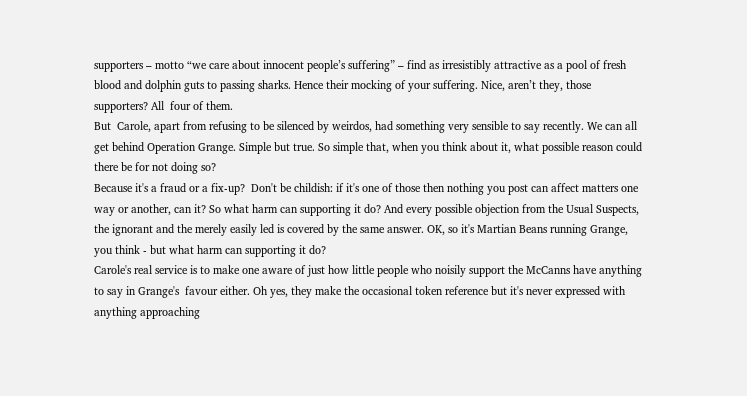supporters – motto “we care about innocent people’s suffering” – find as irresistibly attractive as a pool of fresh blood and dolphin guts to passing sharks. Hence their mocking of your suffering. Nice, aren’t they, those supporters? All  four of them.
But  Carole, apart from refusing to be silenced by weirdos, had something very sensible to say recently. We can all get behind Operation Grange. Simple but true. So simple that, when you think about it, what possible reason could there be for not doing so?
Because it's a fraud or a fix-up?  Don't be childish: if it's one of those then nothing you post can affect matters one way or another, can it? So what harm can supporting it do? And every possible objection from the Usual Suspects, the ignorant and the merely easily led is covered by the same answer. OK, so it's Martian Beans running Grange, you think - but what harm can supporting it do?
Carole's real service is to make one aware of just how little people who noisily support the McCanns have anything to say in Grange's  favour either. Oh yes, they make the occasional token reference but it's never expressed with anything approaching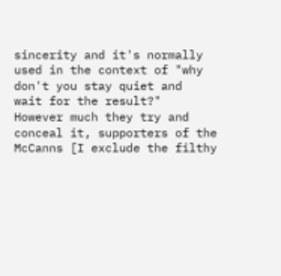sincerity and it's normally used in the context of "why don't you stay quiet and  wait for the result?"
However much they try and conceal it, supporters of the McCanns [I exclude the filthy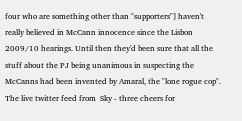four who are something other than "supporters"] haven't really believed in McCann innocence since the Lisbon 2009/10 hearings. Until then they'd been sure that all the stuff about the PJ being unanimous in suspecting the McCanns had been invented by Amaral, the "lone rogue cop". The live twitter feed from  Sky - three cheers for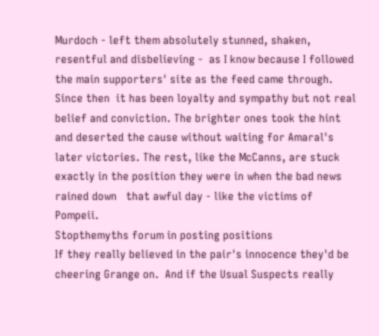Murdoch - left them absolutely stunned, shaken, resentful and disbelieving -  as I know because I followed the main supporters' site as the feed came through.
Since then  it has been loyalty and sympathy but not real belief and conviction. The brighter ones took the hint and deserted the cause without waiting for Amaral's later victories. The rest, like the McCanns, are stuck exactly in the position they were in when the bad news rained down   that awful day - like the victims of Pompeii.
Stopthemyths forum in posting positions
If they really believed in the pair's innocence they'd be cheering Grange on.  And if the Usual Suspects really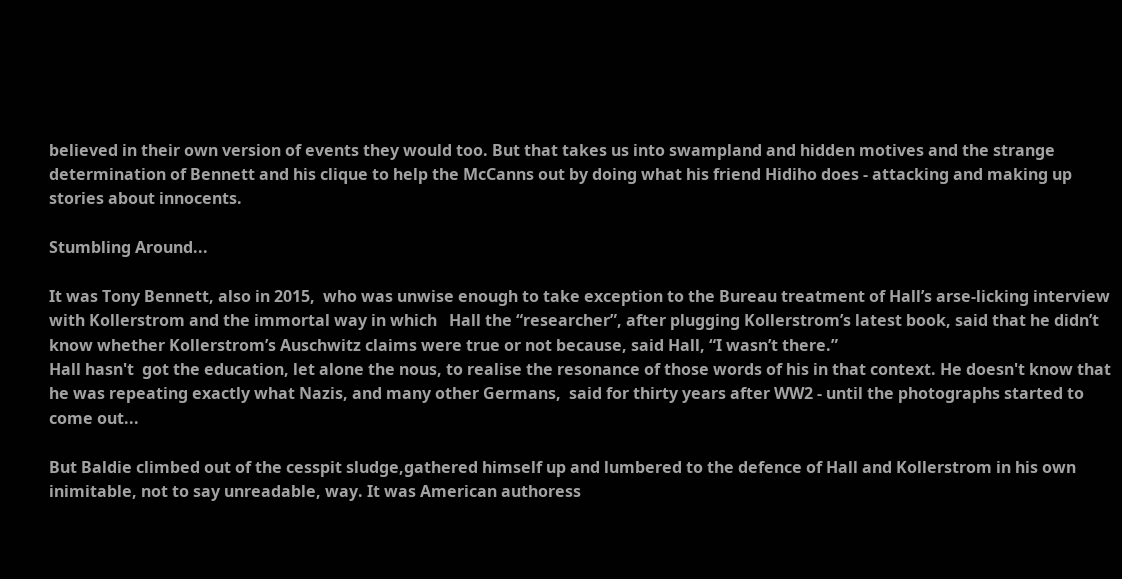believed in their own version of events they would too. But that takes us into swampland and hidden motives and the strange determination of Bennett and his clique to help the McCanns out by doing what his friend Hidiho does - attacking and making up stories about innocents.

Stumbling Around...

It was Tony Bennett, also in 2015,  who was unwise enough to take exception to the Bureau treatment of Hall’s arse-licking interview with Kollerstrom and the immortal way in which   Hall the “researcher”, after plugging Kollerstrom’s latest book, said that he didn’t know whether Kollerstrom’s Auschwitz claims were true or not because, said Hall, “I wasn’t there.”
Hall hasn't  got the education, let alone the nous, to realise the resonance of those words of his in that context. He doesn't know that he was repeating exactly what Nazis, and many other Germans,  said for thirty years after WW2 - until the photographs started to come out...

But Baldie climbed out of the cesspit sludge,gathered himself up and lumbered to the defence of Hall and Kollerstrom in his own inimitable, not to say unreadable, way. It was American authoress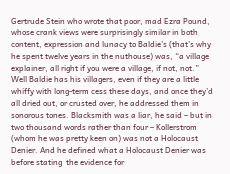Gertrude Stein who wrote that poor, mad Ezra Pound, whose crank views were surprisingly similar in both content, expression and lunacy to Baldie’s (that’s why he spent twelve years in the nuthouse) was, “a village explainer, all right if you were a village, if not, not.”
Well Baldie has his villagers, even if they are a little whiffy with long-term cess these days, and once they’d all dried out, or crusted over, he addressed them in sonorous tones. Blacksmith was a liar, he said – but in two thousand words rather than four – Kollerstrom (whom he was pretty keen on) was not a Holocaust Denier. And he defined what a Holocaust Denier was before stating  the evidence for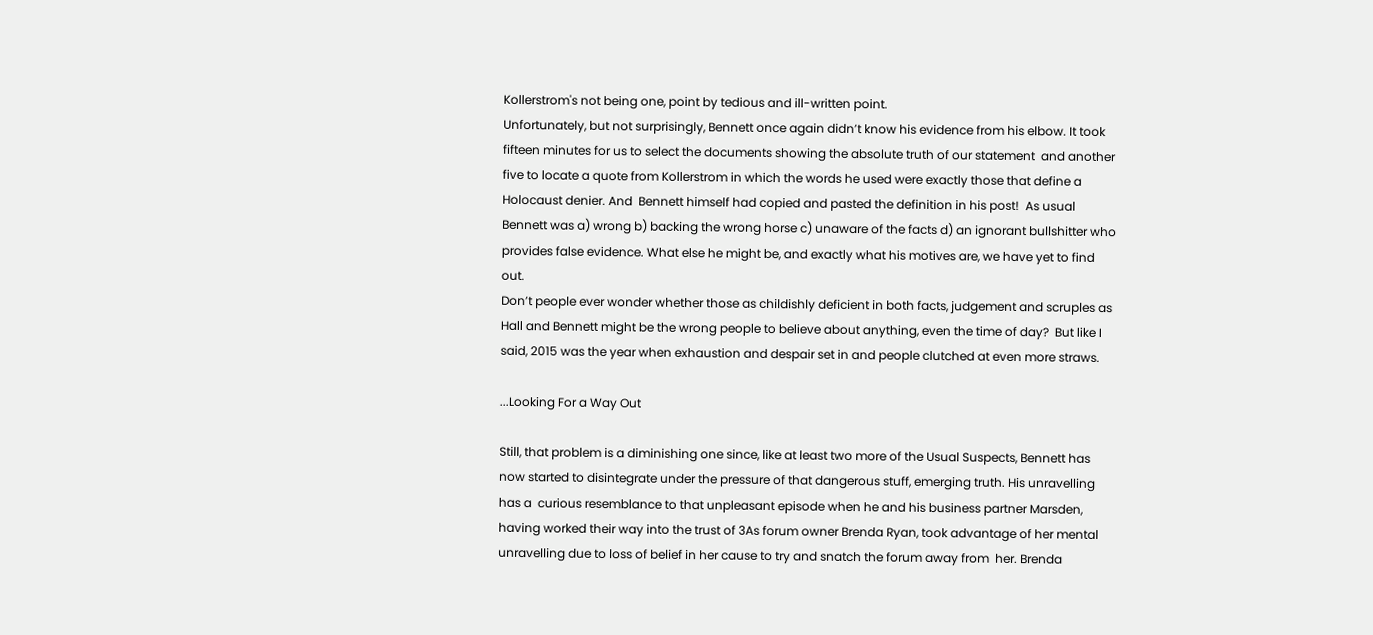Kollerstrom's not being one, point by tedious and ill-written point.
Unfortunately, but not surprisingly, Bennett once again didn’t know his evidence from his elbow. It took fifteen minutes for us to select the documents showing the absolute truth of our statement  and another five to locate a quote from Kollerstrom in which the words he used were exactly those that define a Holocaust denier. And  Bennett himself had copied and pasted the definition in his post!  As usual Bennett was a) wrong b) backing the wrong horse c) unaware of the facts d) an ignorant bullshitter who provides false evidence. What else he might be, and exactly what his motives are, we have yet to find out.
Don’t people ever wonder whether those as childishly deficient in both facts, judgement and scruples as Hall and Bennett might be the wrong people to believe about anything, even the time of day?  But like I said, 2015 was the year when exhaustion and despair set in and people clutched at even more straws.

...Looking For a Way Out

Still, that problem is a diminishing one since, like at least two more of the Usual Suspects, Bennett has now started to disintegrate under the pressure of that dangerous stuff, emerging truth. His unravelling has a  curious resemblance to that unpleasant episode when he and his business partner Marsden, having worked their way into the trust of 3As forum owner Brenda Ryan, took advantage of her mental unravelling due to loss of belief in her cause to try and snatch the forum away from  her. Brenda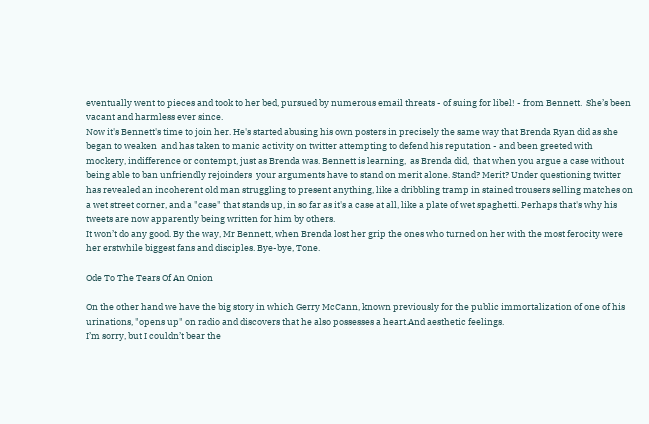eventually went to pieces and took to her bed, pursued by numerous email threats - of suing for libel! - from Bennett.  She’s been vacant and harmless ever since.
Now it's Bennett's time to join her. He's started abusing his own posters in precisely the same way that Brenda Ryan did as she began to weaken  and has taken to manic activity on twitter attempting to defend his reputation - and been greeted with mockery, indifference or contempt, just as Brenda was. Bennett is learning,  as Brenda did,  that when you argue a case without being able to ban unfriendly rejoinders  your arguments have to stand on merit alone. Stand? Merit? Under questioning twitter has revealed an incoherent old man struggling to present anything, like a dribbling tramp in stained trousers selling matches on a wet street corner, and a "case" that stands up, in so far as it's a case at all, like a plate of wet spaghetti. Perhaps that's why his tweets are now apparently being written for him by others.
It won’t do any good. By the way, Mr Bennett, when Brenda lost her grip the ones who turned on her with the most ferocity were her erstwhile biggest fans and disciples. Bye-bye, Tone.

Ode To The Tears Of An Onion

On the other hand we have the big story in which Gerry McCann, known previously for the public immortalization of one of his urinations, "opens up" on radio and discovers that he also possesses a heart.And aesthetic feelings.
I’m sorry, but I couldn’t bear the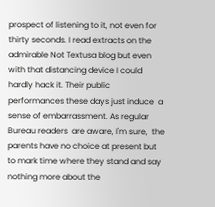prospect of listening to it, not even for thirty seconds. I read extracts on the admirable Not Textusa blog but even with that distancing device I could hardly hack it. Their public performances these days just induce  a sense of embarrassment. As regular Bureau readers  are aware, I'm sure,  the parents have no choice at present but to mark time where they stand and say nothing more about the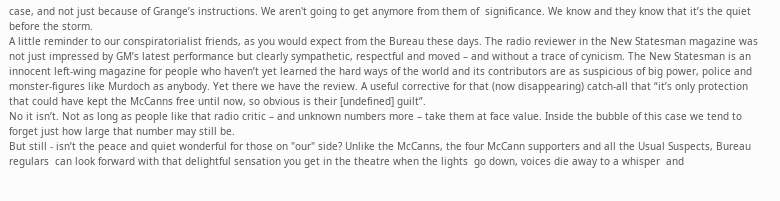case, and not just because of Grange’s instructions. We aren't going to get anymore from them of  significance. We know and they know that it’s the quiet before the storm.
A little reminder to our conspiratorialist friends, as you would expect from the Bureau these days. The radio reviewer in the New Statesman magazine was not just impressed by GM’s latest performance but clearly sympathetic, respectful and moved – and without a trace of cynicism. The New Statesman is an innocent left-wing magazine for people who haven’t yet learned the hard ways of the world and its contributors are as suspicious of big power, police and monster-figures like Murdoch as anybody. Yet there we have the review. A useful corrective for that (now disappearing) catch-all that “it’s only protection that could have kept the McCanns free until now, so obvious is their [undefined] guilt”.
No it isn’t. Not as long as people like that radio critic – and unknown numbers more – take them at face value. Inside the bubble of this case we tend to forget just how large that number may still be.
But still - isn’t the peace and quiet wonderful for those on "our" side? Unlike the McCanns, the four McCann supporters and all the Usual Suspects, Bureau regulars  can look forward with that delightful sensation you get in the theatre when the lights  go down, voices die away to a whisper  and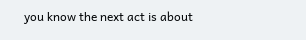you know the next act is about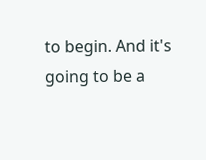to begin. And it's going to be a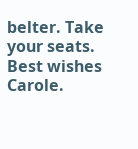belter. Take your seats.
Best wishes Carole.